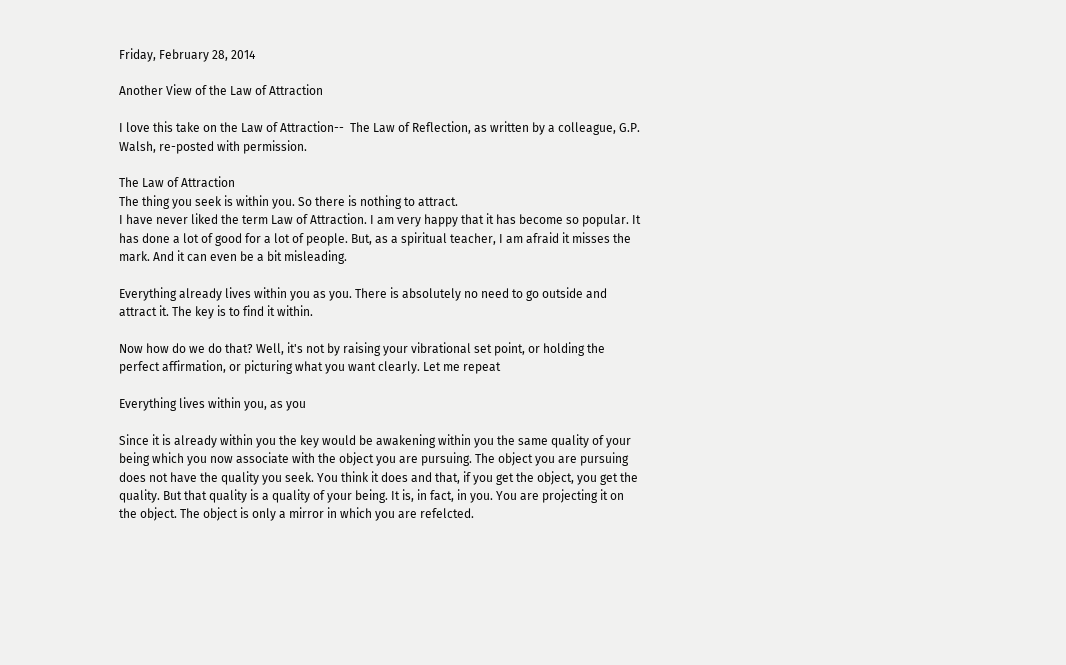Friday, February 28, 2014

Another View of the Law of Attraction

I love this take on the Law of Attraction--  The Law of Reflection, as written by a colleague, G.P. Walsh, re-posted with permission.

The Law of Attraction
The thing you seek is within you. So there is nothing to attract.
I have never liked the term Law of Attraction. I am very happy that it has become so popular. It has done a lot of good for a lot of people. But, as a spiritual teacher, I am afraid it misses the mark. And it can even be a bit misleading.

Everything already lives within you as you. There is absolutely no need to go outside and attract it. The key is to find it within.

Now how do we do that? Well, it's not by raising your vibrational set point, or holding the perfect affirmation, or picturing what you want clearly. Let me repeat

Everything lives within you, as you

Since it is already within you the key would be awakening within you the same quality of your being which you now associate with the object you are pursuing. The object you are pursuing does not have the quality you seek. You think it does and that, if you get the object, you get the quality. But that quality is a quality of your being. It is, in fact, in you. You are projecting it on the object. The object is only a mirror in which you are refelcted.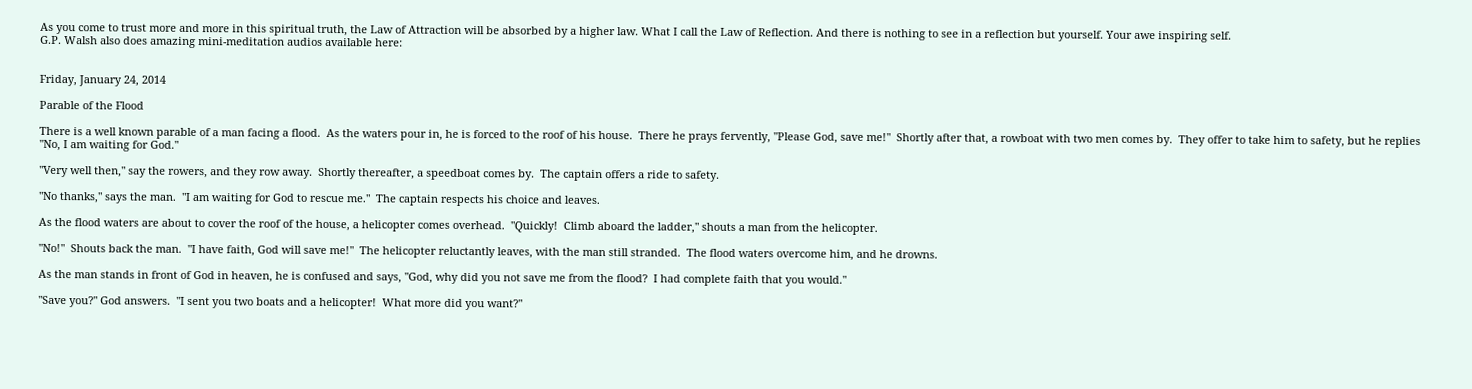As you come to trust more and more in this spiritual truth, the Law of Attraction will be absorbed by a higher law. What I call the Law of Reflection. And there is nothing to see in a reflection but yourself. Your awe inspiring self.
G.P. Walsh also does amazing mini-meditation audios available here:


Friday, January 24, 2014

Parable of the Flood

There is a well known parable of a man facing a flood.  As the waters pour in, he is forced to the roof of his house.  There he prays fervently, "Please God, save me!"  Shortly after that, a rowboat with two men comes by.  They offer to take him to safety, but he replies "No, I am waiting for God."

"Very well then," say the rowers, and they row away.  Shortly thereafter, a speedboat comes by.  The captain offers a ride to safety.

"No thanks," says the man.  "I am waiting for God to rescue me."  The captain respects his choice and leaves.

As the flood waters are about to cover the roof of the house, a helicopter comes overhead.  "Quickly!  Climb aboard the ladder," shouts a man from the helicopter.

"No!"  Shouts back the man.  "I have faith, God will save me!"  The helicopter reluctantly leaves, with the man still stranded.  The flood waters overcome him, and he drowns.

As the man stands in front of God in heaven, he is confused and says, "God, why did you not save me from the flood?  I had complete faith that you would."

"Save you?" God answers.  "I sent you two boats and a helicopter!  What more did you want?"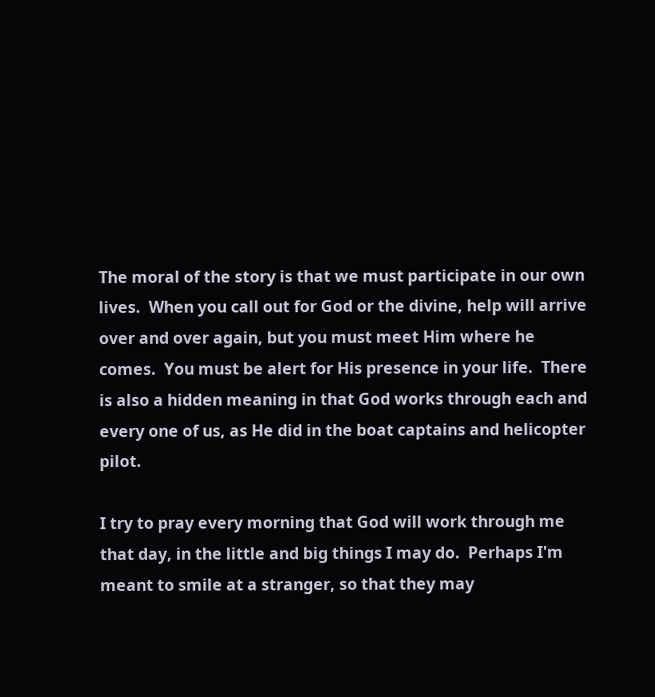The moral of the story is that we must participate in our own lives.  When you call out for God or the divine, help will arrive over and over again, but you must meet Him where he comes.  You must be alert for His presence in your life.  There is also a hidden meaning in that God works through each and every one of us, as He did in the boat captains and helicopter pilot.

I try to pray every morning that God will work through me that day, in the little and big things I may do.  Perhaps I'm meant to smile at a stranger, so that they may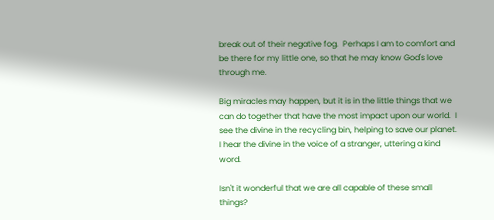break out of their negative fog.  Perhaps I am to comfort and be there for my little one, so that he may know God's love through me.

Big miracles may happen, but it is in the little things that we can do together that have the most impact upon our world.  I see the divine in the recycling bin, helping to save our planet.  I hear the divine in the voice of a stranger, uttering a kind word.

Isn't it wonderful that we are all capable of these small things?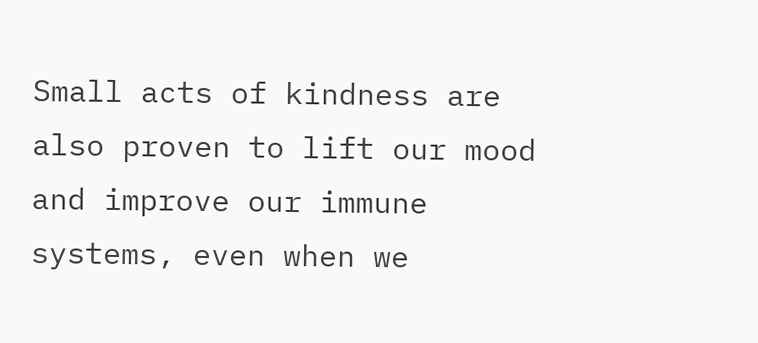Small acts of kindness are also proven to lift our mood and improve our immune systems, even when we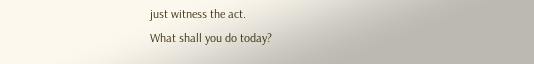just witness the act.
What shall you do today?